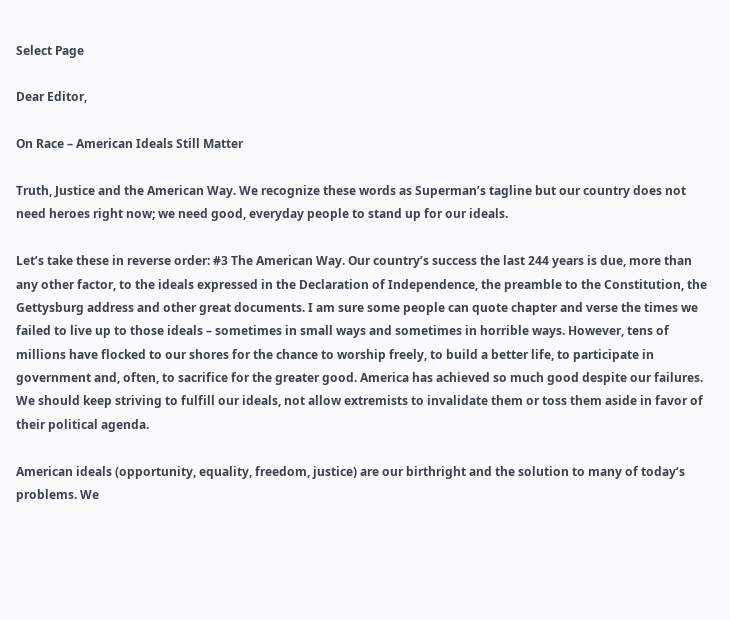Select Page

Dear Editor,

On Race – American Ideals Still Matter

Truth, Justice and the American Way. We recognize these words as Superman’s tagline but our country does not need heroes right now; we need good, everyday people to stand up for our ideals.

Let’s take these in reverse order: #3 The American Way. Our country’s success the last 244 years is due, more than any other factor, to the ideals expressed in the Declaration of Independence, the preamble to the Constitution, the Gettysburg address and other great documents. I am sure some people can quote chapter and verse the times we failed to live up to those ideals – sometimes in small ways and sometimes in horrible ways. However, tens of millions have flocked to our shores for the chance to worship freely, to build a better life, to participate in government and, often, to sacrifice for the greater good. America has achieved so much good despite our failures. We should keep striving to fulfill our ideals, not allow extremists to invalidate them or toss them aside in favor of their political agenda.

American ideals (opportunity, equality, freedom, justice) are our birthright and the solution to many of today’s problems. We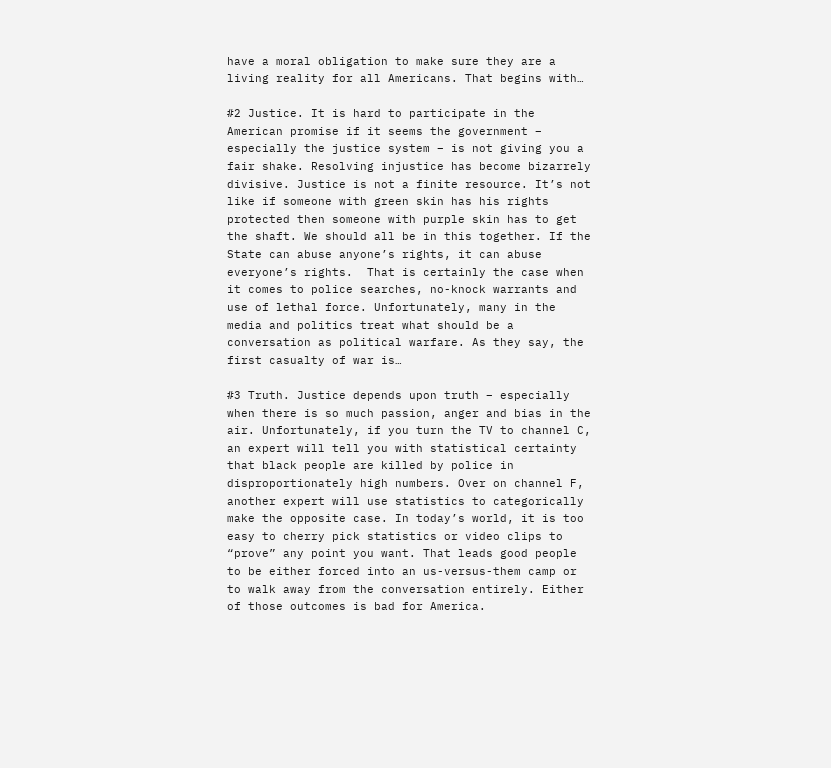have a moral obligation to make sure they are a living reality for all Americans. That begins with…

#2 Justice. It is hard to participate in the American promise if it seems the government – especially the justice system – is not giving you a fair shake. Resolving injustice has become bizarrely divisive. Justice is not a finite resource. It’s not like if someone with green skin has his rights protected then someone with purple skin has to get the shaft. We should all be in this together. If the State can abuse anyone’s rights, it can abuse everyone’s rights.  That is certainly the case when it comes to police searches, no-knock warrants and use of lethal force. Unfortunately, many in the media and politics treat what should be a conversation as political warfare. As they say, the first casualty of war is…

#3 Truth. Justice depends upon truth – especially when there is so much passion, anger and bias in the air. Unfortunately, if you turn the TV to channel C, an expert will tell you with statistical certainty that black people are killed by police in disproportionately high numbers. Over on channel F, another expert will use statistics to categorically make the opposite case. In today’s world, it is too easy to cherry pick statistics or video clips to “prove” any point you want. That leads good people to be either forced into an us-versus-them camp or to walk away from the conversation entirely. Either of those outcomes is bad for America.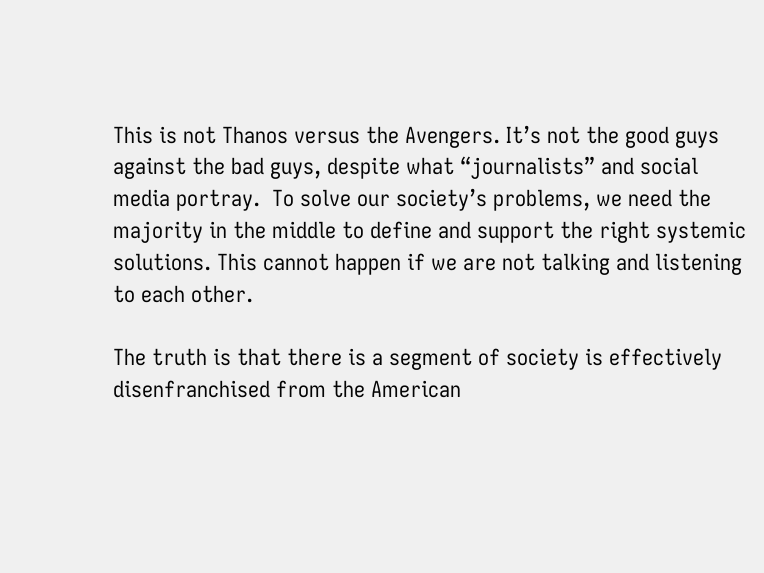This is not Thanos versus the Avengers. It’s not the good guys against the bad guys, despite what “journalists” and social media portray.  To solve our society’s problems, we need the majority in the middle to define and support the right systemic solutions. This cannot happen if we are not talking and listening to each other.

The truth is that there is a segment of society is effectively disenfranchised from the American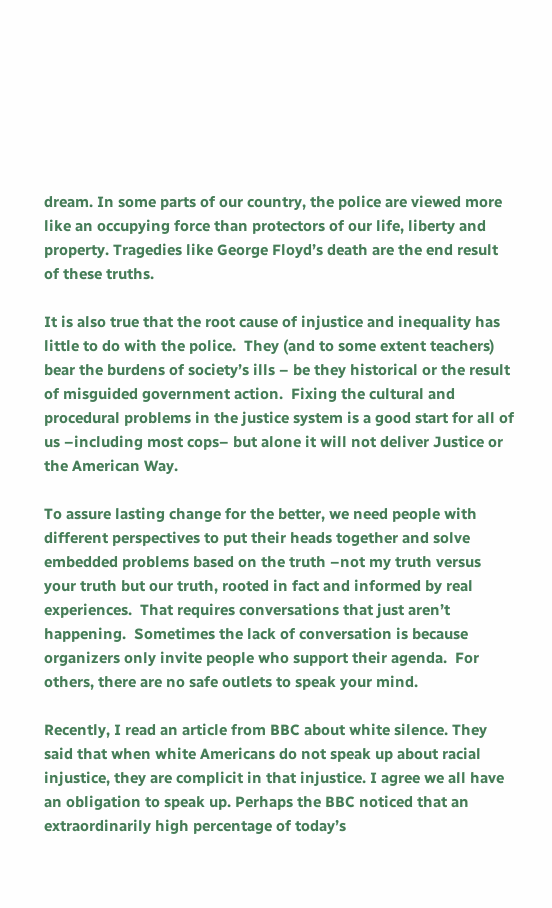dream. In some parts of our country, the police are viewed more like an occupying force than protectors of our life, liberty and property. Tragedies like George Floyd’s death are the end result of these truths.

It is also true that the root cause of injustice and inequality has little to do with the police.  They (and to some extent teachers) bear the burdens of society’s ills – be they historical or the result of misguided government action.  Fixing the cultural and procedural problems in the justice system is a good start for all of us –including most cops– but alone it will not deliver Justice or the American Way.

To assure lasting change for the better, we need people with different perspectives to put their heads together and solve embedded problems based on the truth –not my truth versus your truth but our truth, rooted in fact and informed by real experiences.  That requires conversations that just aren’t happening.  Sometimes the lack of conversation is because organizers only invite people who support their agenda.  For others, there are no safe outlets to speak your mind.

Recently, I read an article from BBC about white silence. They said that when white Americans do not speak up about racial injustice, they are complicit in that injustice. I agree we all have an obligation to speak up. Perhaps the BBC noticed that an extraordinarily high percentage of today’s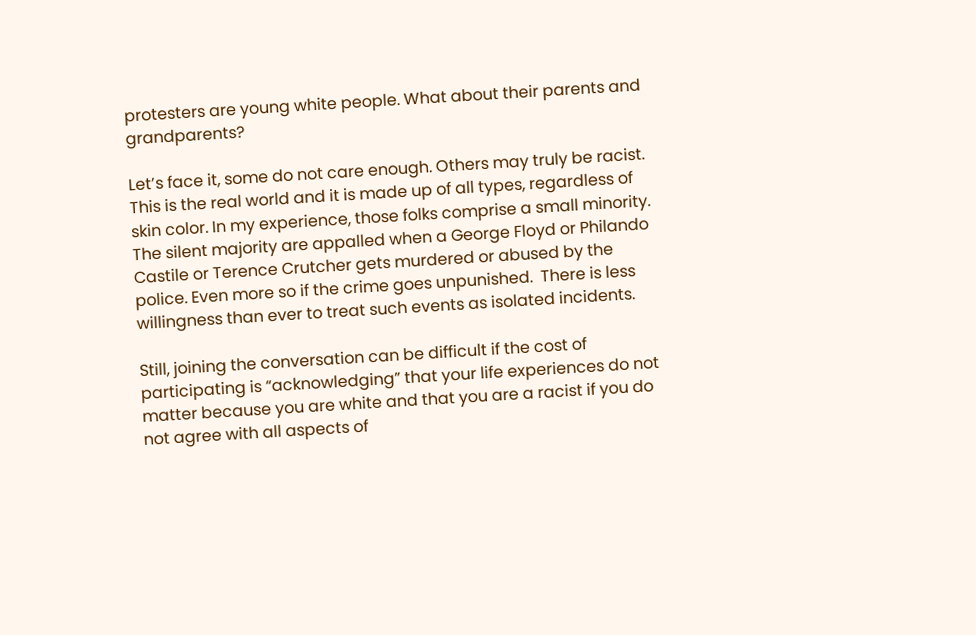protesters are young white people. What about their parents and grandparents?

Let’s face it, some do not care enough. Others may truly be racist. This is the real world and it is made up of all types, regardless of skin color. In my experience, those folks comprise a small minority. The silent majority are appalled when a George Floyd or Philando Castile or Terence Crutcher gets murdered or abused by the police. Even more so if the crime goes unpunished.  There is less willingness than ever to treat such events as isolated incidents.

Still, joining the conversation can be difficult if the cost of participating is “acknowledging” that your life experiences do not matter because you are white and that you are a racist if you do not agree with all aspects of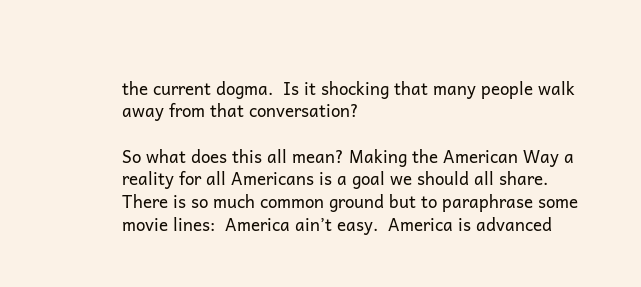the current dogma.  Is it shocking that many people walk away from that conversation?

So what does this all mean? Making the American Way a reality for all Americans is a goal we should all share.  There is so much common ground but to paraphrase some movie lines:  America ain’t easy.  America is advanced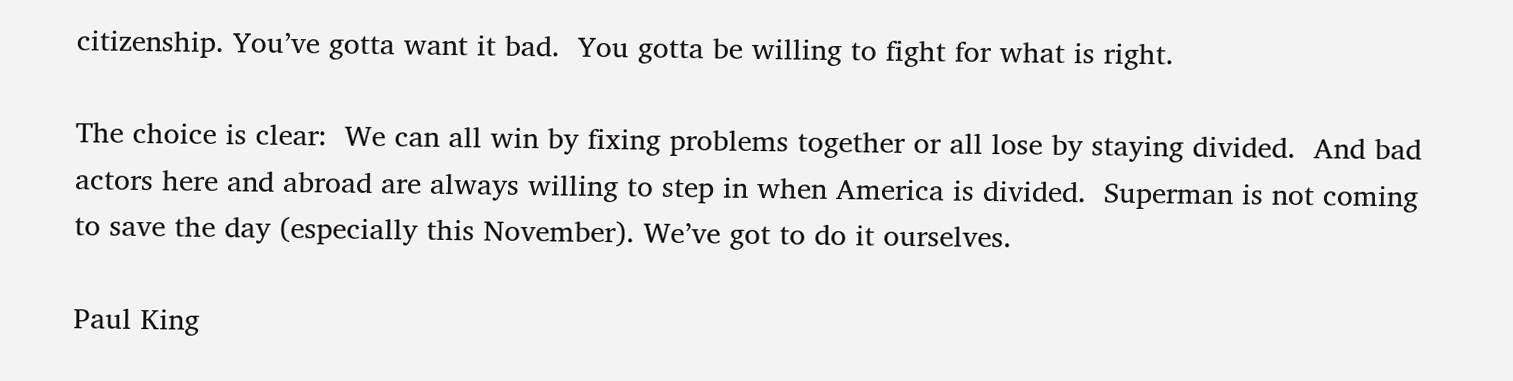citizenship. You’ve gotta want it bad.  You gotta be willing to fight for what is right.

The choice is clear:  We can all win by fixing problems together or all lose by staying divided.  And bad actors here and abroad are always willing to step in when America is divided.  Superman is not coming to save the day (especially this November). We’ve got to do it ourselves.

Paul King